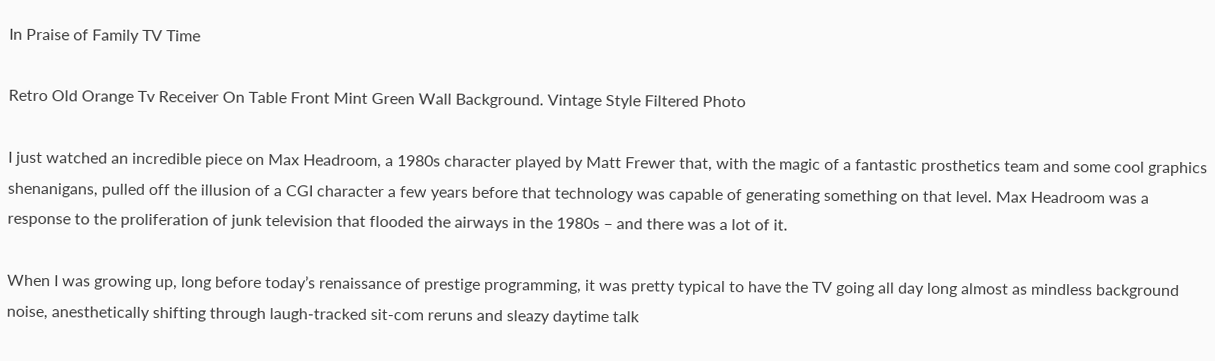In Praise of Family TV Time

Retro Old Orange Tv Receiver On Table Front Mint Green Wall Background. Vintage Style Filtered Photo

I just watched an incredible piece on Max Headroom, a 1980s character played by Matt Frewer that, with the magic of a fantastic prosthetics team and some cool graphics shenanigans, pulled off the illusion of a CGI character a few years before that technology was capable of generating something on that level. Max Headroom was a response to the proliferation of junk television that flooded the airways in the 1980s – and there was a lot of it.

When I was growing up, long before today’s renaissance of prestige programming, it was pretty typical to have the TV going all day long almost as mindless background noise, anesthetically shifting through laugh-tracked sit-com reruns and sleazy daytime talk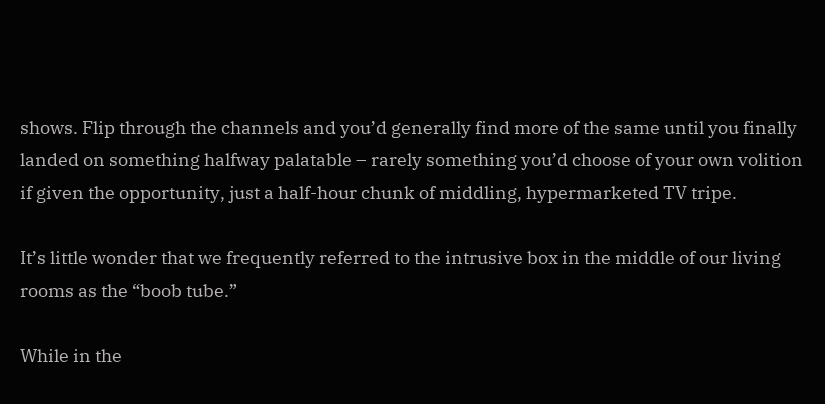shows. Flip through the channels and you’d generally find more of the same until you finally landed on something halfway palatable – rarely something you’d choose of your own volition if given the opportunity, just a half-hour chunk of middling, hypermarketed TV tripe.

It’s little wonder that we frequently referred to the intrusive box in the middle of our living rooms as the “boob tube.”

While in the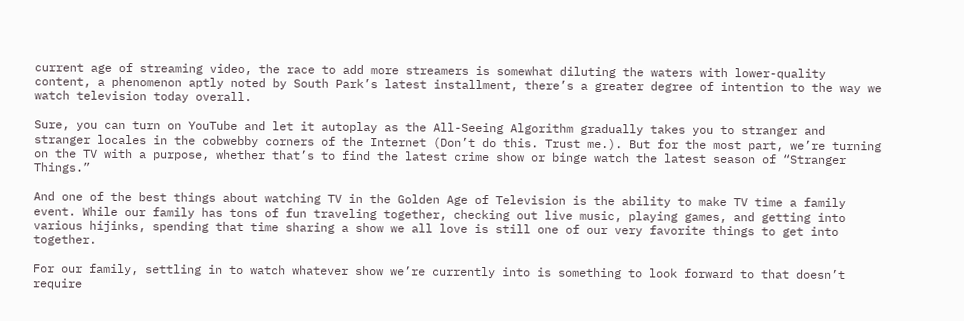current age of streaming video, the race to add more streamers is somewhat diluting the waters with lower-quality content, a phenomenon aptly noted by South Park’s latest installment, there’s a greater degree of intention to the way we watch television today overall.

Sure, you can turn on YouTube and let it autoplay as the All-Seeing Algorithm gradually takes you to stranger and stranger locales in the cobwebby corners of the Internet (Don’t do this. Trust me.). But for the most part, we’re turning on the TV with a purpose, whether that’s to find the latest crime show or binge watch the latest season of “Stranger Things.”

And one of the best things about watching TV in the Golden Age of Television is the ability to make TV time a family event. While our family has tons of fun traveling together, checking out live music, playing games, and getting into various hijinks, spending that time sharing a show we all love is still one of our very favorite things to get into together.

For our family, settling in to watch whatever show we’re currently into is something to look forward to that doesn’t require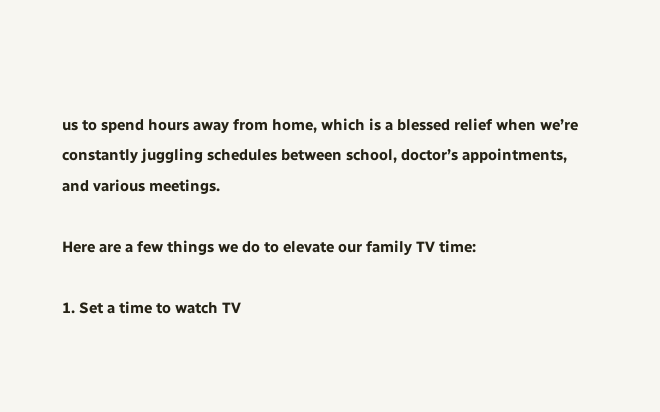us to spend hours away from home, which is a blessed relief when we’re constantly juggling schedules between school, doctor’s appointments, and various meetings.

Here are a few things we do to elevate our family TV time:

1. Set a time to watch TV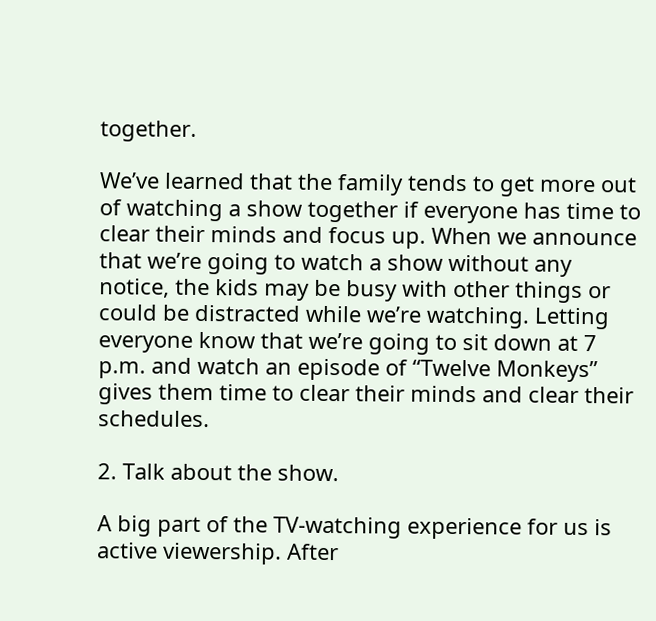together.

We’ve learned that the family tends to get more out of watching a show together if everyone has time to clear their minds and focus up. When we announce that we’re going to watch a show without any notice, the kids may be busy with other things or could be distracted while we’re watching. Letting everyone know that we’re going to sit down at 7 p.m. and watch an episode of “Twelve Monkeys” gives them time to clear their minds and clear their schedules.

2. Talk about the show.

A big part of the TV-watching experience for us is active viewership. After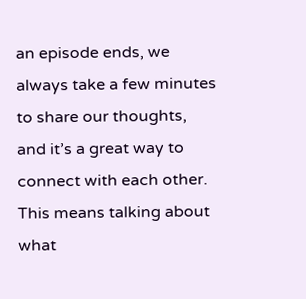an episode ends, we always take a few minutes to share our thoughts, and it’s a great way to connect with each other. This means talking about what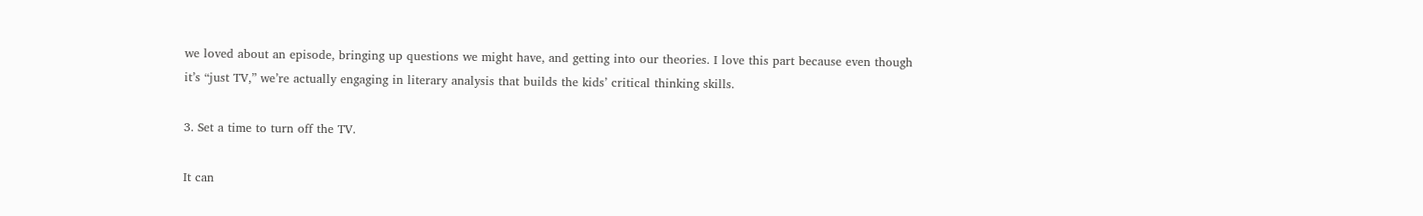we loved about an episode, bringing up questions we might have, and getting into our theories. I love this part because even though it’s “just TV,” we’re actually engaging in literary analysis that builds the kids’ critical thinking skills.

3. Set a time to turn off the TV.

It can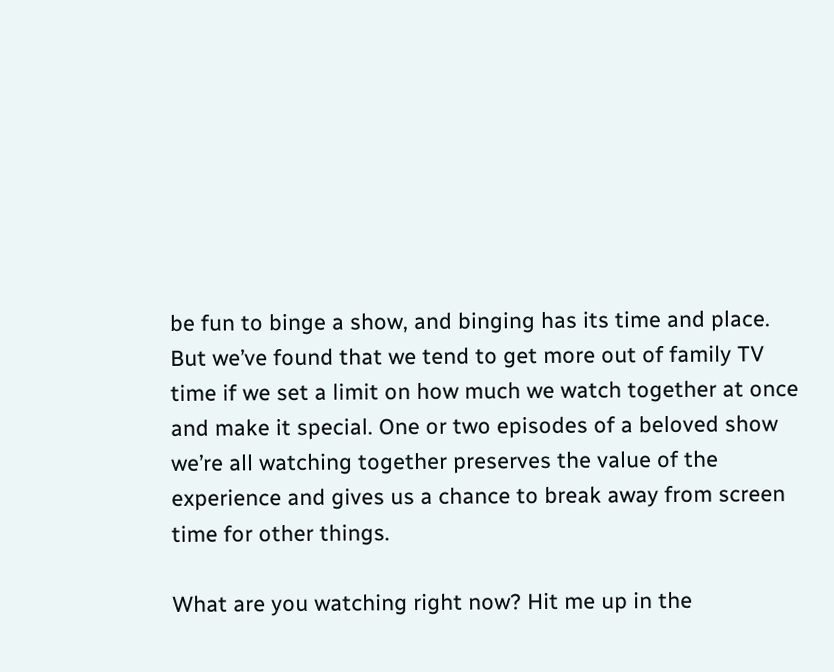be fun to binge a show, and binging has its time and place. But we’ve found that we tend to get more out of family TV time if we set a limit on how much we watch together at once and make it special. One or two episodes of a beloved show we’re all watching together preserves the value of the experience and gives us a chance to break away from screen time for other things.

What are you watching right now? Hit me up in the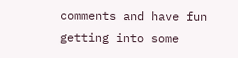comments and have fun getting into some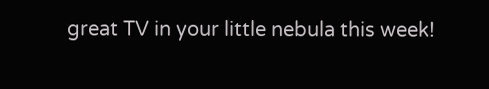great TV in your little nebula this week!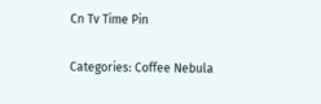Cn Tv Time Pin

Categories: Coffee Nebula